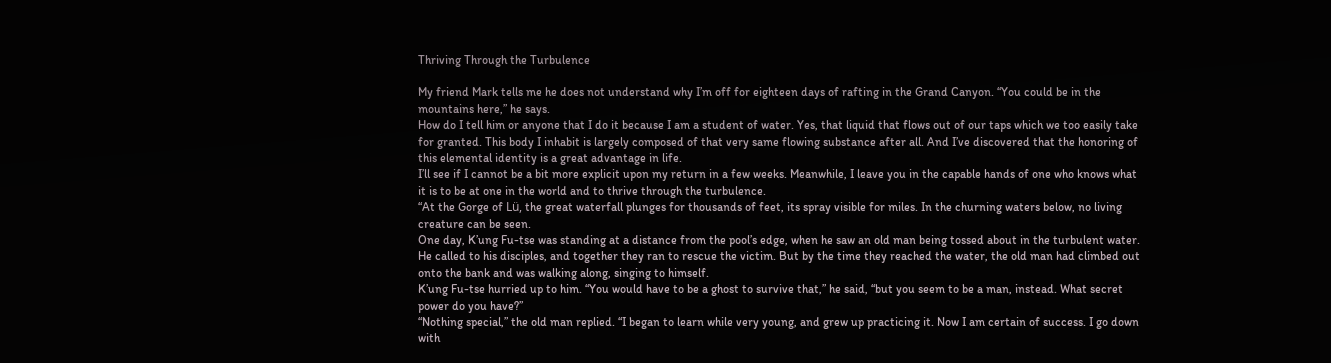Thriving Through the Turbulence

My friend Mark tells me he does not understand why I’m off for eighteen days of rafting in the Grand Canyon. “You could be in the mountains here,” he says.
How do I tell him or anyone that I do it because I am a student of water. Yes, that liquid that flows out of our taps which we too easily take for granted. This body I inhabit is largely composed of that very same flowing substance after all. And I’ve discovered that the honoring of this elemental identity is a great advantage in life.
I’ll see if I cannot be a bit more explicit upon my return in a few weeks. Meanwhile, I leave you in the capable hands of one who knows what it is to be at one in the world and to thrive through the turbulence.
“At the Gorge of Lü, the great waterfall plunges for thousands of feet, its spray visible for miles. In the churning waters below, no living creature can be seen.
One day, K’ung Fu-tse was standing at a distance from the pool’s edge, when he saw an old man being tossed about in the turbulent water. He called to his disciples, and together they ran to rescue the victim. But by the time they reached the water, the old man had climbed out onto the bank and was walking along, singing to himself.
K’ung Fu-tse hurried up to him. “You would have to be a ghost to survive that,” he said, “but you seem to be a man, instead. What secret power do you have?”
“Nothing special,” the old man replied. “I began to learn while very young, and grew up practicing it. Now I am certain of success. I go down with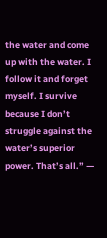the water and come up with the water. I follow it and forget myself. I survive because I don’t struggle against the water’s superior power. That’s all.” —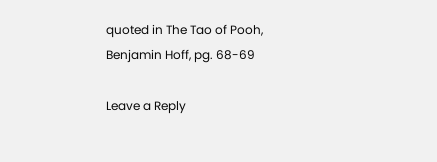quoted in The Tao of Pooh, Benjamin Hoff, pg. 68-69

Leave a Reply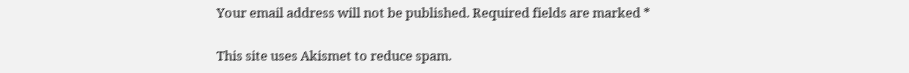Your email address will not be published. Required fields are marked *

This site uses Akismet to reduce spam.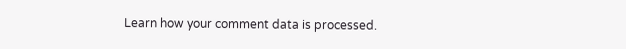Learn how your comment data is processed.